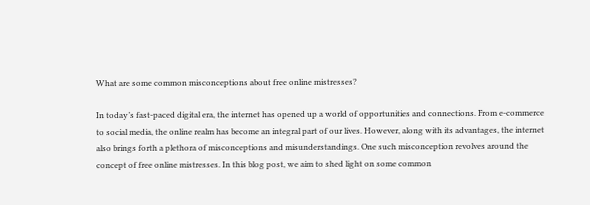What are some common misconceptions about free online mistresses?

In today’s fast-paced digital era, the internet has opened up a world of opportunities and connections. From e-commerce to social media, the online realm has become an integral part of our lives. However, along with its advantages, the internet also brings forth a plethora of misconceptions and misunderstandings. One such misconception revolves around the concept of free online mistresses. In this blog post, we aim to shed light on some common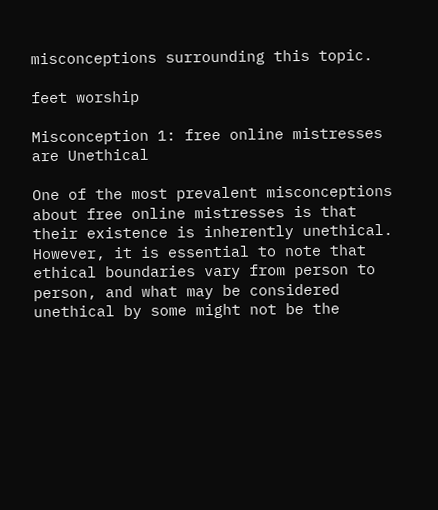misconceptions surrounding this topic.

feet worship

Misconception 1: free online mistresses are Unethical

One of the most prevalent misconceptions about free online mistresses is that their existence is inherently unethical. However, it is essential to note that ethical boundaries vary from person to person, and what may be considered unethical by some might not be the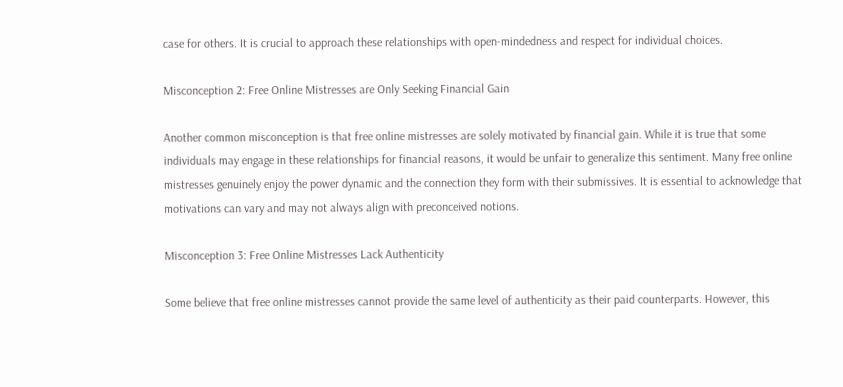case for others. It is crucial to approach these relationships with open-mindedness and respect for individual choices.

Misconception 2: Free Online Mistresses are Only Seeking Financial Gain

Another common misconception is that free online mistresses are solely motivated by financial gain. While it is true that some individuals may engage in these relationships for financial reasons, it would be unfair to generalize this sentiment. Many free online mistresses genuinely enjoy the power dynamic and the connection they form with their submissives. It is essential to acknowledge that motivations can vary and may not always align with preconceived notions.

Misconception 3: Free Online Mistresses Lack Authenticity

Some believe that free online mistresses cannot provide the same level of authenticity as their paid counterparts. However, this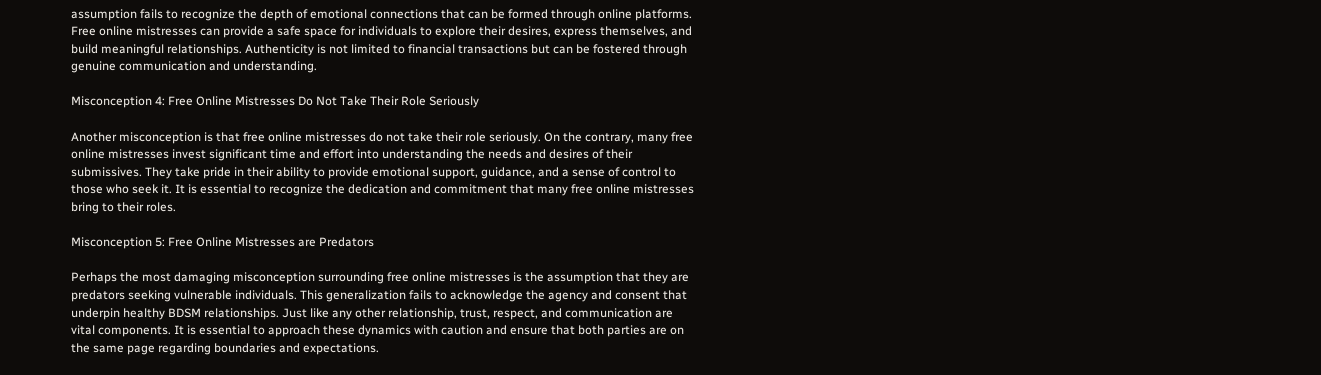assumption fails to recognize the depth of emotional connections that can be formed through online platforms. Free online mistresses can provide a safe space for individuals to explore their desires, express themselves, and build meaningful relationships. Authenticity is not limited to financial transactions but can be fostered through genuine communication and understanding.

Misconception 4: Free Online Mistresses Do Not Take Their Role Seriously

Another misconception is that free online mistresses do not take their role seriously. On the contrary, many free online mistresses invest significant time and effort into understanding the needs and desires of their submissives. They take pride in their ability to provide emotional support, guidance, and a sense of control to those who seek it. It is essential to recognize the dedication and commitment that many free online mistresses bring to their roles.

Misconception 5: Free Online Mistresses are Predators

Perhaps the most damaging misconception surrounding free online mistresses is the assumption that they are predators seeking vulnerable individuals. This generalization fails to acknowledge the agency and consent that underpin healthy BDSM relationships. Just like any other relationship, trust, respect, and communication are vital components. It is essential to approach these dynamics with caution and ensure that both parties are on the same page regarding boundaries and expectations.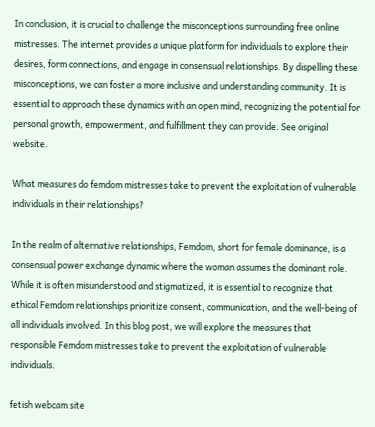In conclusion, it is crucial to challenge the misconceptions surrounding free online mistresses. The internet provides a unique platform for individuals to explore their desires, form connections, and engage in consensual relationships. By dispelling these misconceptions, we can foster a more inclusive and understanding community. It is essential to approach these dynamics with an open mind, recognizing the potential for personal growth, empowerment, and fulfillment they can provide. See original website.

What measures do femdom mistresses take to prevent the exploitation of vulnerable individuals in their relationships?

In the realm of alternative relationships, Femdom, short for female dominance, is a consensual power exchange dynamic where the woman assumes the dominant role. While it is often misunderstood and stigmatized, it is essential to recognize that ethical Femdom relationships prioritize consent, communication, and the well-being of all individuals involved. In this blog post, we will explore the measures that responsible Femdom mistresses take to prevent the exploitation of vulnerable individuals.

fetish webcam site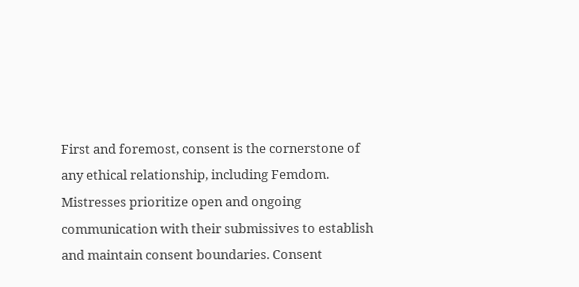First and foremost, consent is the cornerstone of any ethical relationship, including Femdom. Mistresses prioritize open and ongoing communication with their submissives to establish and maintain consent boundaries. Consent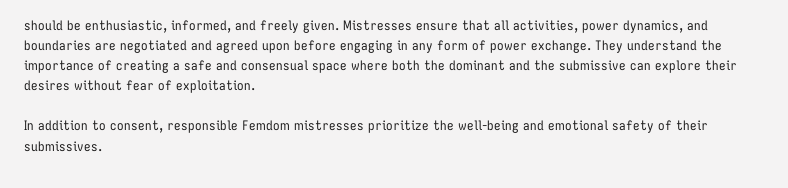should be enthusiastic, informed, and freely given. Mistresses ensure that all activities, power dynamics, and boundaries are negotiated and agreed upon before engaging in any form of power exchange. They understand the importance of creating a safe and consensual space where both the dominant and the submissive can explore their desires without fear of exploitation.

In addition to consent, responsible Femdom mistresses prioritize the well-being and emotional safety of their submissives.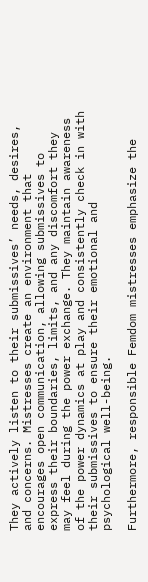They actively listen to their submissives’ needs, desires, and concerns. Mistresses create an environment that encourages open communication, allowing submissives to express their boundaries, limits, and any discomfort they may feel during the power exchange. They maintain awareness of the power dynamics at play and consistently check in with their submissives to ensure their emotional and psychological well-being.

Furthermore, responsible Femdom mistresses emphasize the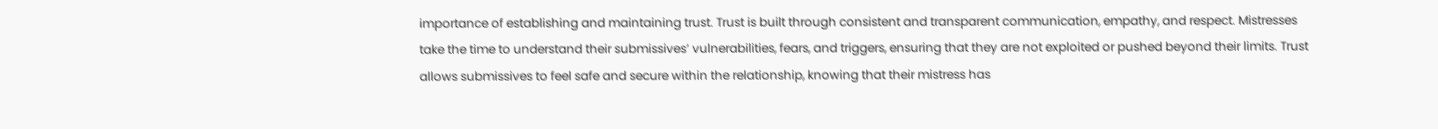importance of establishing and maintaining trust. Trust is built through consistent and transparent communication, empathy, and respect. Mistresses take the time to understand their submissives’ vulnerabilities, fears, and triggers, ensuring that they are not exploited or pushed beyond their limits. Trust allows submissives to feel safe and secure within the relationship, knowing that their mistress has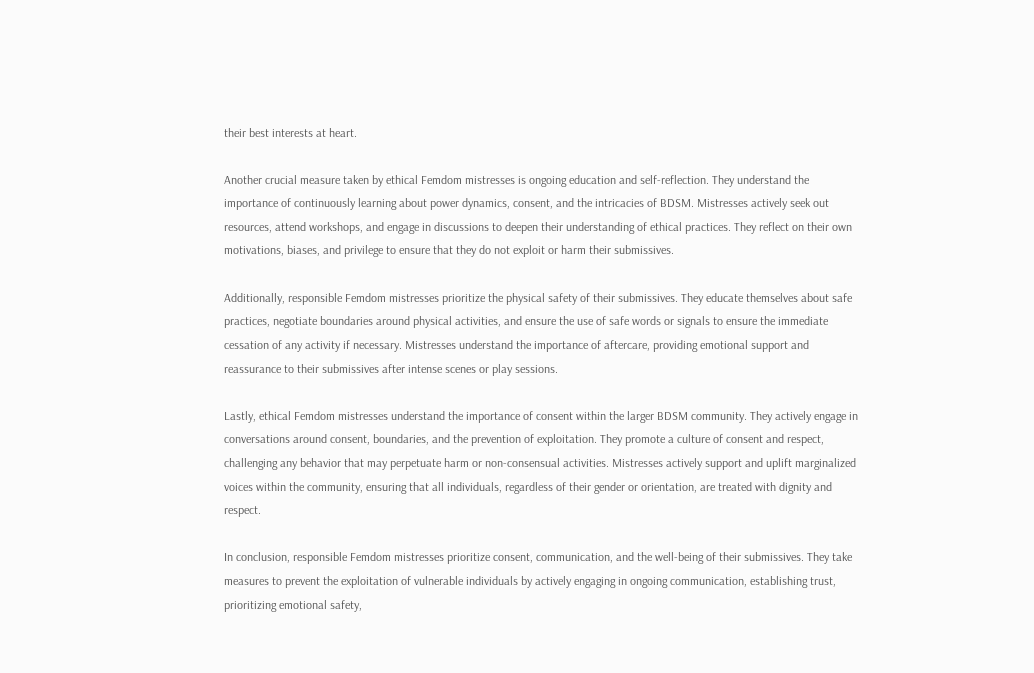their best interests at heart.

Another crucial measure taken by ethical Femdom mistresses is ongoing education and self-reflection. They understand the importance of continuously learning about power dynamics, consent, and the intricacies of BDSM. Mistresses actively seek out resources, attend workshops, and engage in discussions to deepen their understanding of ethical practices. They reflect on their own motivations, biases, and privilege to ensure that they do not exploit or harm their submissives.

Additionally, responsible Femdom mistresses prioritize the physical safety of their submissives. They educate themselves about safe practices, negotiate boundaries around physical activities, and ensure the use of safe words or signals to ensure the immediate cessation of any activity if necessary. Mistresses understand the importance of aftercare, providing emotional support and reassurance to their submissives after intense scenes or play sessions.

Lastly, ethical Femdom mistresses understand the importance of consent within the larger BDSM community. They actively engage in conversations around consent, boundaries, and the prevention of exploitation. They promote a culture of consent and respect, challenging any behavior that may perpetuate harm or non-consensual activities. Mistresses actively support and uplift marginalized voices within the community, ensuring that all individuals, regardless of their gender or orientation, are treated with dignity and respect.

In conclusion, responsible Femdom mistresses prioritize consent, communication, and the well-being of their submissives. They take measures to prevent the exploitation of vulnerable individuals by actively engaging in ongoing communication, establishing trust, prioritizing emotional safety,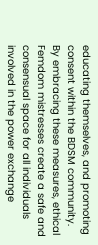educating themselves, and promoting consent within the BDSM community. By embracing these measures, ethical Femdom mistresses create a safe and consensual space for all individuals involved in the power exchange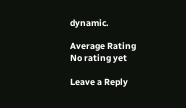dynamic.

Average Rating
No rating yet

Leave a Reply